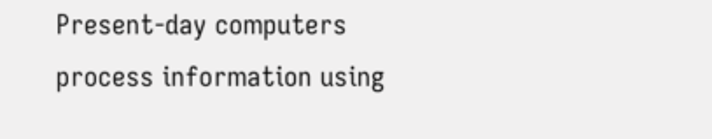Present-day computers process information using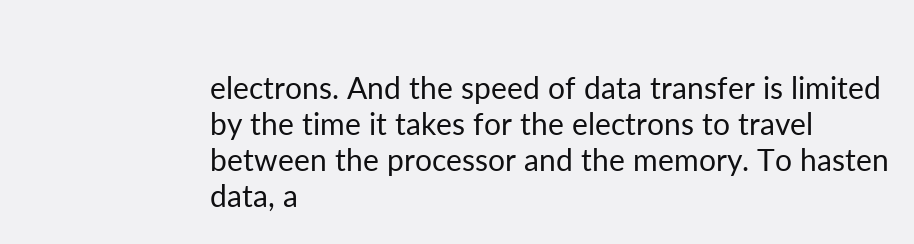electrons. And the speed of data transfer is limited by the time it takes for the electrons to travel between the processor and the memory. To hasten data, a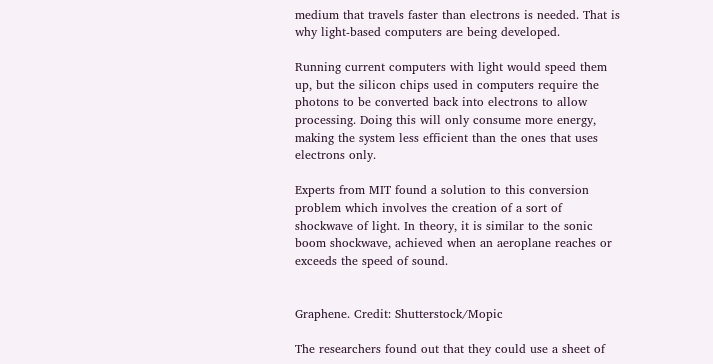medium that travels faster than electrons is needed. That is why light-based computers are being developed.

Running current computers with light would speed them up, but the silicon chips used in computers require the photons to be converted back into electrons to allow processing. Doing this will only consume more energy, making the system less efficient than the ones that uses electrons only.

Experts from MIT found a solution to this conversion problem which involves the creation of a sort of shockwave of light. In theory, it is similar to the sonic boom shockwave, achieved when an aeroplane reaches or exceeds the speed of sound.


Graphene. Credit: Shutterstock/Mopic

The researchers found out that they could use a sheet of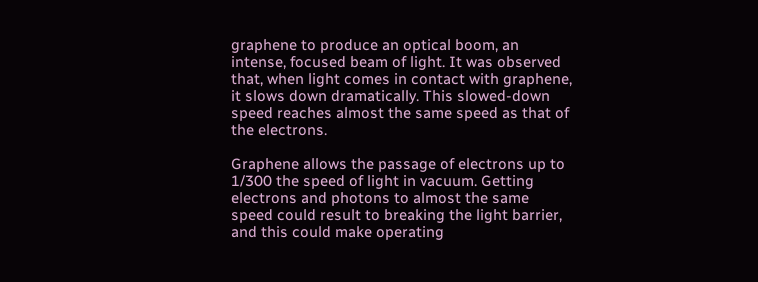graphene to produce an optical boom, an intense, focused beam of light. It was observed that, when light comes in contact with graphene, it slows down dramatically. This slowed-down speed reaches almost the same speed as that of the electrons.

Graphene allows the passage of electrons up to 1/300 the speed of light in vacuum. Getting electrons and photons to almost the same speed could result to breaking the light barrier, and this could make operating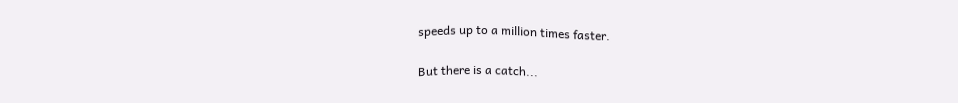speeds up to a million times faster.

But there is a catch...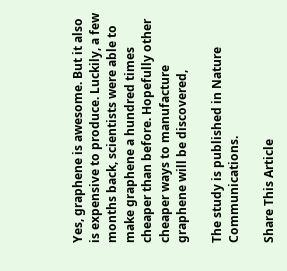Yes, graphene is awesome. But it also is expensive to produce. Luckily, a few months back, scientists were able to make graphene a hundred times cheaper than before. Hopefully other cheaper ways to manufacture graphene will be discovered,

The study is published in Nature Communications.

Share This Article